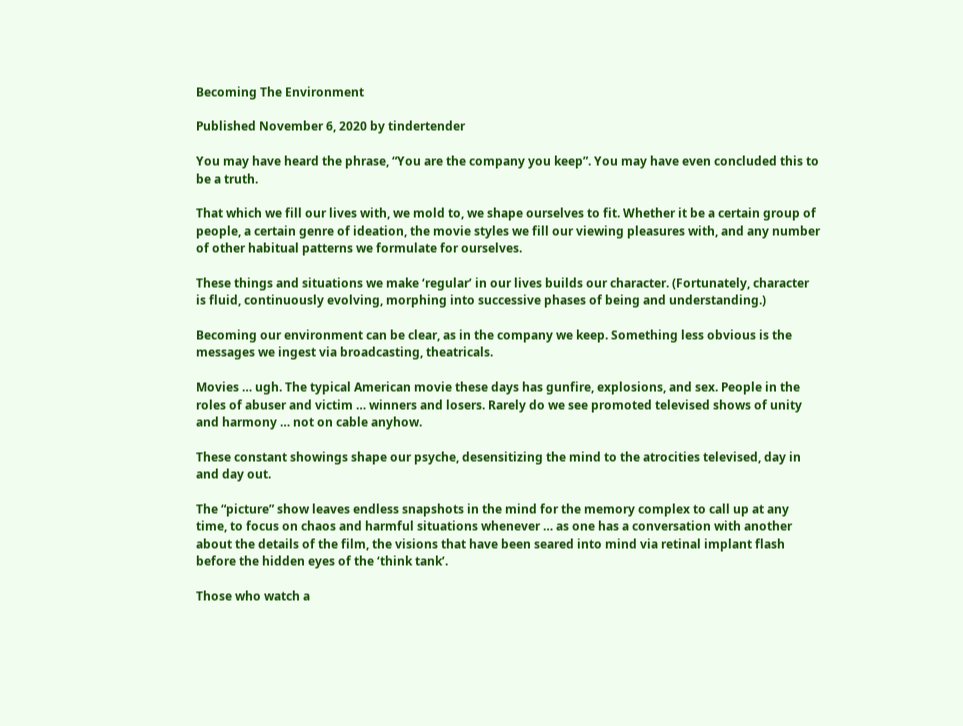Becoming The Environment

Published November 6, 2020 by tindertender

You may have heard the phrase, “You are the company you keep”. You may have even concluded this to be a truth.

That which we fill our lives with, we mold to, we shape ourselves to fit. Whether it be a certain group of people, a certain genre of ideation, the movie styles we fill our viewing pleasures with, and any number of other habitual patterns we formulate for ourselves.

These things and situations we make ‘regular’ in our lives builds our character. (Fortunately, character is fluid, continuously evolving, morphing into successive phases of being and understanding.)

Becoming our environment can be clear, as in the company we keep. Something less obvious is the messages we ingest via broadcasting, theatricals.

Movies … ugh. The typical American movie these days has gunfire, explosions, and sex. People in the roles of abuser and victim … winners and losers. Rarely do we see promoted televised shows of unity and harmony … not on cable anyhow.

These constant showings shape our psyche, desensitizing the mind to the atrocities televised, day in and day out.

The “picture” show leaves endless snapshots in the mind for the memory complex to call up at any time, to focus on chaos and harmful situations whenever … as one has a conversation with another about the details of the film, the visions that have been seared into mind via retinal implant flash before the hidden eyes of the ‘think tank’.

Those who watch a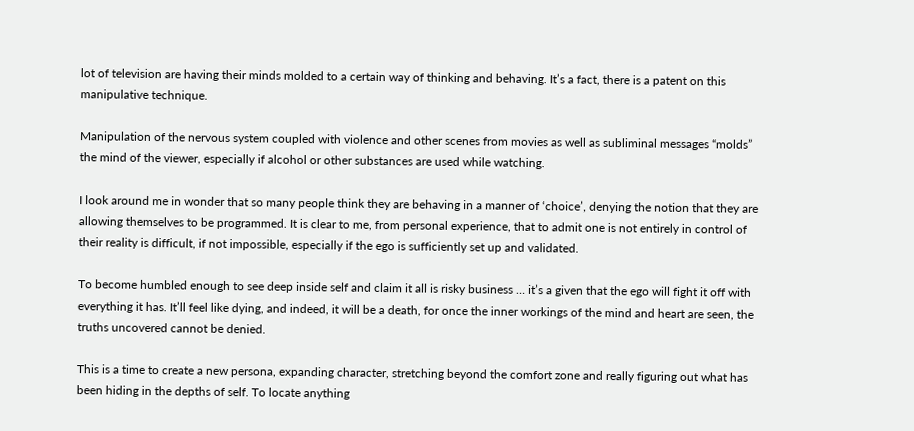lot of television are having their minds molded to a certain way of thinking and behaving. It’s a fact, there is a patent on this manipulative technique.

Manipulation of the nervous system coupled with violence and other scenes from movies as well as subliminal messages “molds” the mind of the viewer, especially if alcohol or other substances are used while watching.

I look around me in wonder that so many people think they are behaving in a manner of ‘choice’, denying the notion that they are allowing themselves to be programmed. It is clear to me, from personal experience, that to admit one is not entirely in control of their reality is difficult, if not impossible, especially if the ego is sufficiently set up and validated.

To become humbled enough to see deep inside self and claim it all is risky business … it’s a given that the ego will fight it off with everything it has. It’ll feel like dying, and indeed, it will be a death, for once the inner workings of the mind and heart are seen, the truths uncovered cannot be denied.

This is a time to create a new persona, expanding character, stretching beyond the comfort zone and really figuring out what has been hiding in the depths of self. To locate anything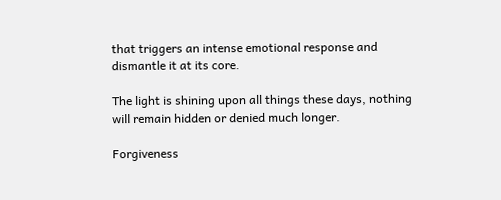that triggers an intense emotional response and dismantle it at its core.

The light is shining upon all things these days, nothing will remain hidden or denied much longer.

Forgiveness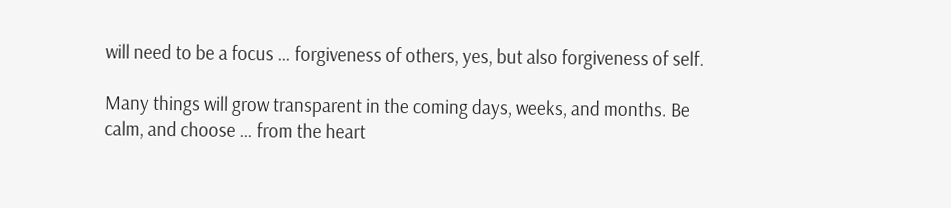will need to be a focus … forgiveness of others, yes, but also forgiveness of self.

Many things will grow transparent in the coming days, weeks, and months. Be calm, and choose … from the heart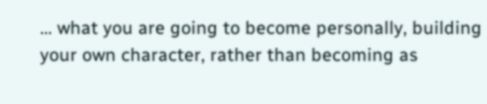… what you are going to become personally, building your own character, rather than becoming as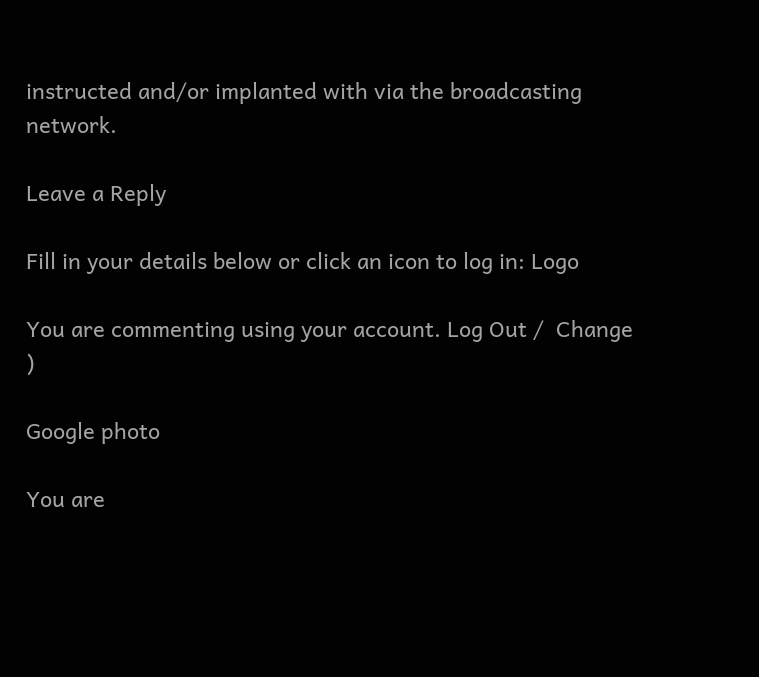instructed and/or implanted with via the broadcasting network.

Leave a Reply

Fill in your details below or click an icon to log in: Logo

You are commenting using your account. Log Out /  Change )

Google photo

You are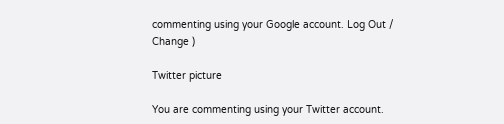commenting using your Google account. Log Out /  Change )

Twitter picture

You are commenting using your Twitter account.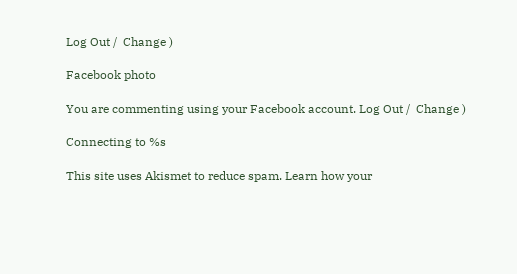Log Out /  Change )

Facebook photo

You are commenting using your Facebook account. Log Out /  Change )

Connecting to %s

This site uses Akismet to reduce spam. Learn how your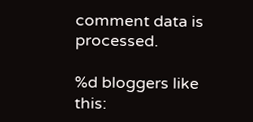comment data is processed.

%d bloggers like this: